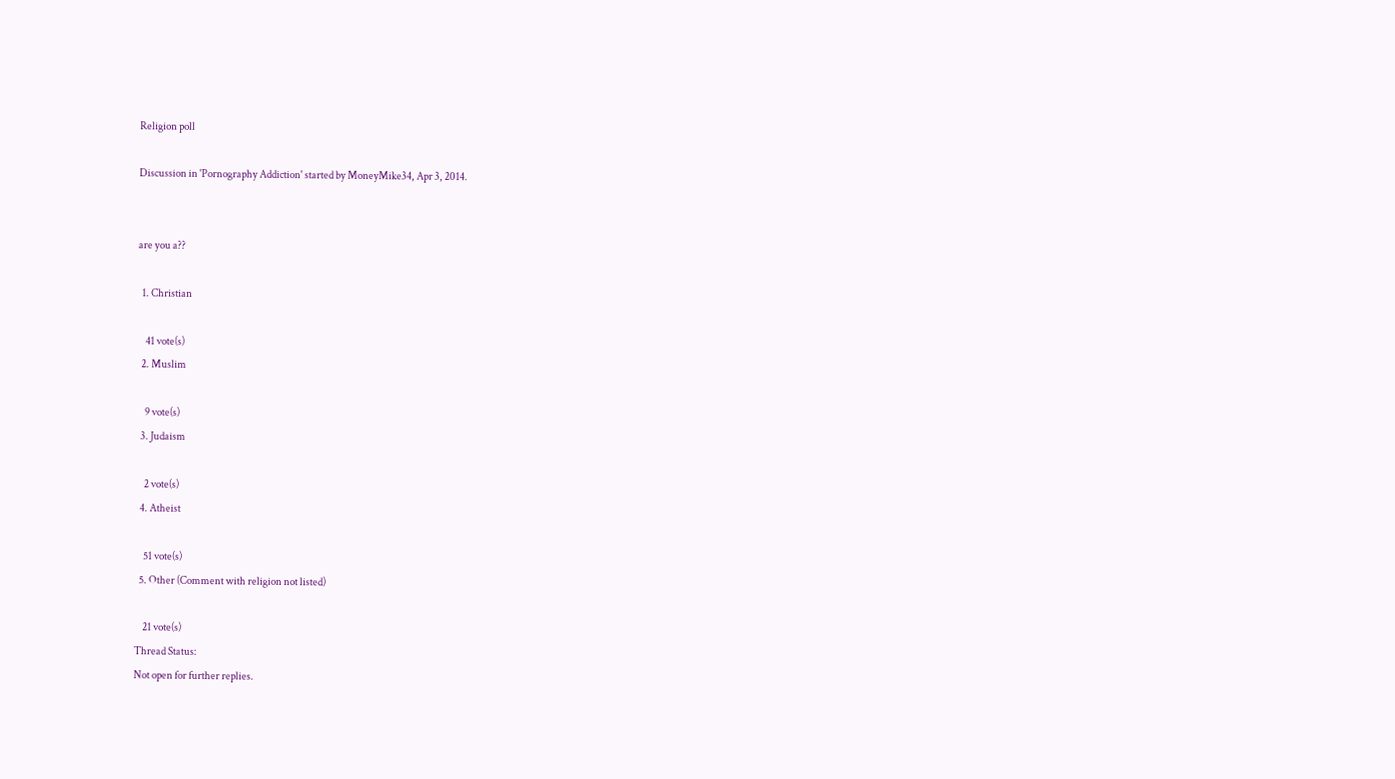Religion poll

Discussion in 'Pornography Addiction' started by MoneyMike34, Apr 3, 2014.


are you a??

  1. Christian

    41 vote(s)
  2. Muslim

    9 vote(s)
  3. Judaism

    2 vote(s)
  4. Atheist

    51 vote(s)
  5. Other (Comment with religion not listed)

    21 vote(s)
Thread Status:
Not open for further replies.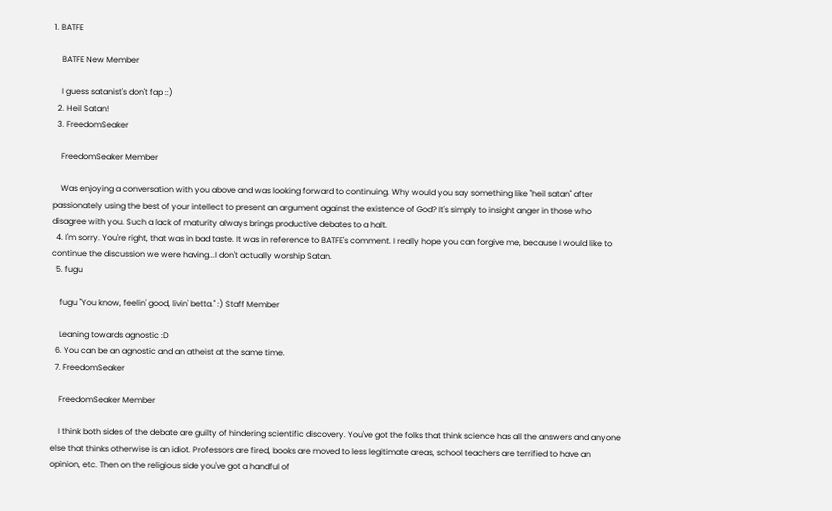1. BATFE

    BATFE New Member

    I guess satanist's don't fap ::)
  2. Heil Satan!
  3. FreedomSeaker

    FreedomSeaker Member

    Was enjoying a conversation with you above and was looking forward to continuing. Why would you say something like "heil satan" after passionately using the best of your intellect to present an argument against the existence of God? It's simply to insight anger in those who disagree with you. Such a lack of maturity always brings productive debates to a halt.
  4. I'm sorry. You're right, that was in bad taste. It was in reference to BATFE's comment. I really hope you can forgive me, because I would like to continue the discussion we were having...I don't actually worship Satan.
  5. fugu

    fugu "You know, feelin' good, livin' betta." :) Staff Member

    Leaning towards agnostic :D
  6. You can be an agnostic and an atheist at the same time.
  7. FreedomSeaker

    FreedomSeaker Member

    I think both sides of the debate are guilty of hindering scientific discovery. You've got the folks that think science has all the answers and anyone else that thinks otherwise is an idiot. Professors are fired, books are moved to less legitimate areas, school teachers are terrified to have an opinion, etc. Then on the religious side you've got a handful of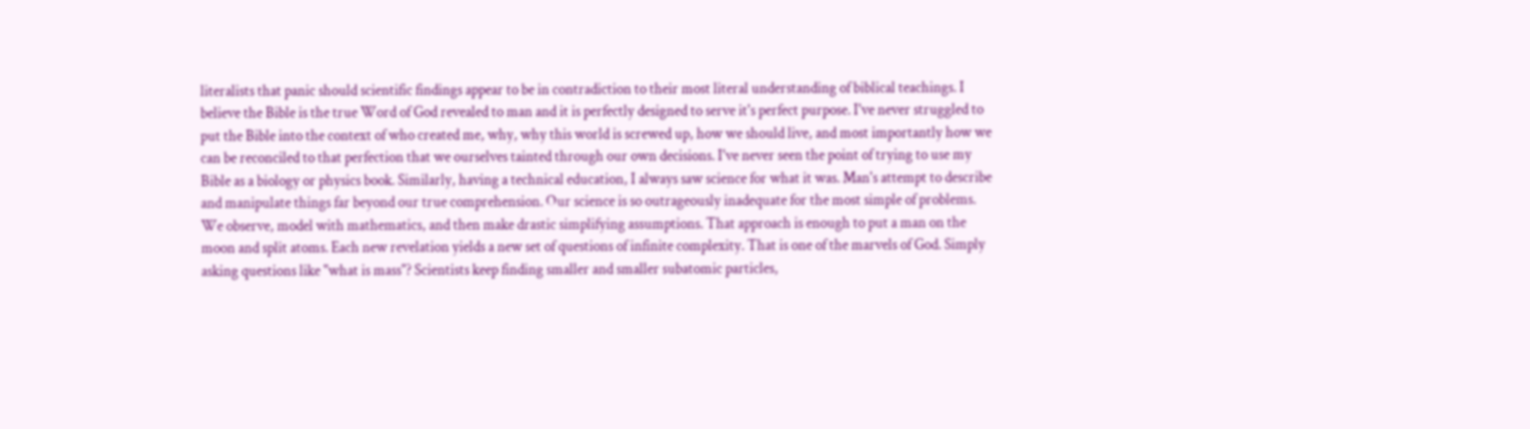literalists that panic should scientific findings appear to be in contradiction to their most literal understanding of biblical teachings. I believe the Bible is the true Word of God revealed to man and it is perfectly designed to serve it's perfect purpose. I've never struggled to put the Bible into the context of who created me, why, why this world is screwed up, how we should live, and most importantly how we can be reconciled to that perfection that we ourselves tainted through our own decisions. I've never seen the point of trying to use my Bible as a biology or physics book. Similarly, having a technical education, I always saw science for what it was. Man's attempt to describe and manipulate things far beyond our true comprehension. Our science is so outrageously inadequate for the most simple of problems. We observe, model with mathematics, and then make drastic simplifying assumptions. That approach is enough to put a man on the moon and split atoms. Each new revelation yields a new set of questions of infinite complexity. That is one of the marvels of God. Simply asking questions like "what is mass"? Scientists keep finding smaller and smaller subatomic particles,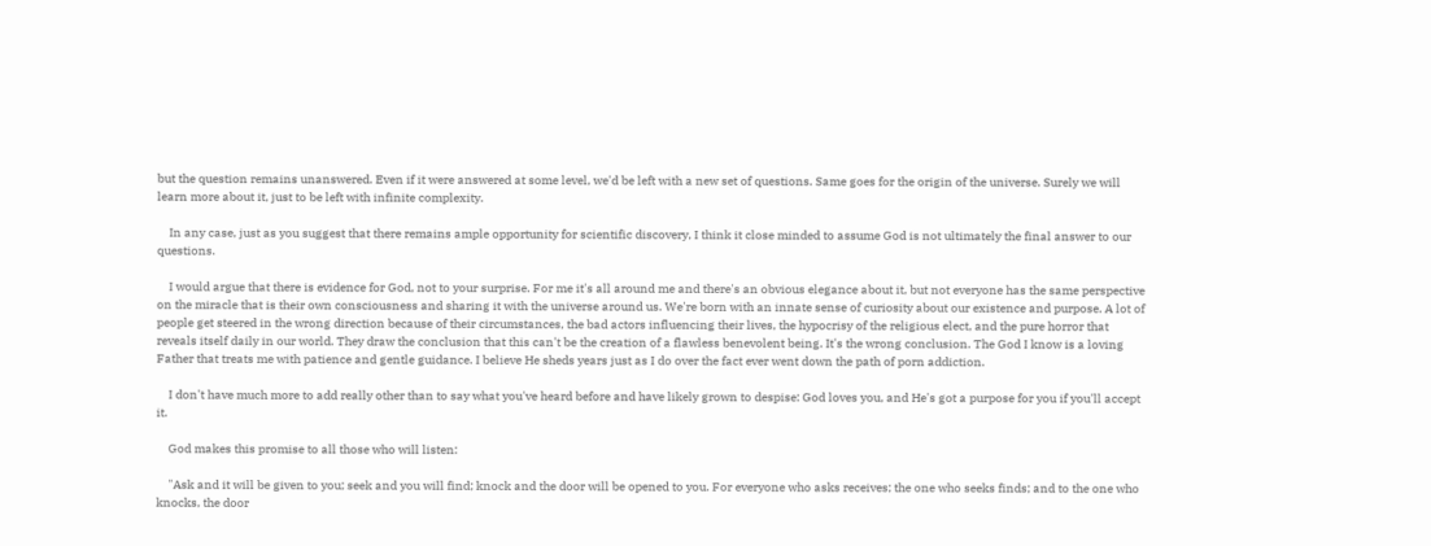but the question remains unanswered. Even if it were answered at some level, we'd be left with a new set of questions. Same goes for the origin of the universe. Surely we will learn more about it, just to be left with infinite complexity.

    In any case, just as you suggest that there remains ample opportunity for scientific discovery, I think it close minded to assume God is not ultimately the final answer to our questions.

    I would argue that there is evidence for God, not to your surprise. For me it's all around me and there's an obvious elegance about it, but not everyone has the same perspective on the miracle that is their own consciousness and sharing it with the universe around us. We're born with an innate sense of curiosity about our existence and purpose. A lot of people get steered in the wrong direction because of their circumstances, the bad actors influencing their lives, the hypocrisy of the religious elect, and the pure horror that reveals itself daily in our world. They draw the conclusion that this can't be the creation of a flawless benevolent being. It's the wrong conclusion. The God I know is a loving Father that treats me with patience and gentle guidance. I believe He sheds years just as I do over the fact ever went down the path of porn addiction.

    I don't have much more to add really other than to say what you've heard before and have likely grown to despise: God loves you, and He's got a purpose for you if you'll accept it.

    God makes this promise to all those who will listen:

    "Ask and it will be given to you; seek and you will find; knock and the door will be opened to you. For everyone who asks receives; the one who seeks finds; and to the one who knocks, the door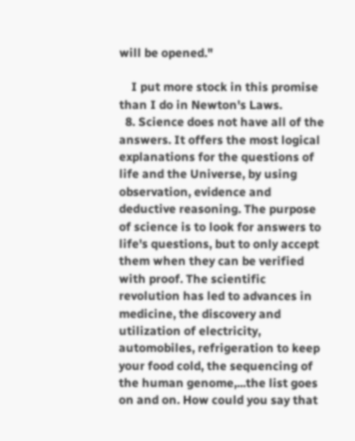will be opened."

    I put more stock in this promise than I do in Newton's Laws.
  8. Science does not have all of the answers. It offers the most logical explanations for the questions of life and the Universe, by using observation, evidence and deductive reasoning. The purpose of science is to look for answers to life's questions, but to only accept them when they can be verified with proof. The scientific revolution has led to advances in medicine, the discovery and utilization of electricity, automobiles, refrigeration to keep your food cold, the sequencing of the human genome,...the list goes on and on. How could you say that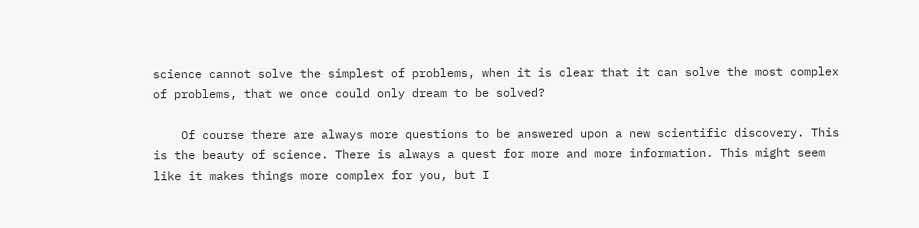science cannot solve the simplest of problems, when it is clear that it can solve the most complex of problems, that we once could only dream to be solved?

    Of course there are always more questions to be answered upon a new scientific discovery. This is the beauty of science. There is always a quest for more and more information. This might seem like it makes things more complex for you, but I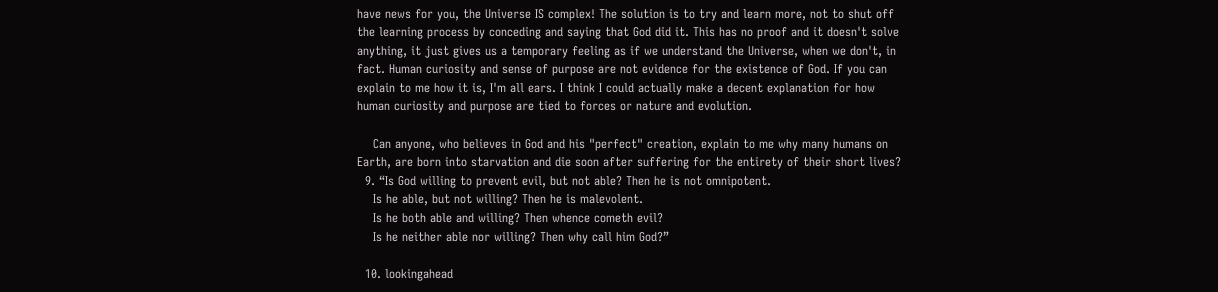have news for you, the Universe IS complex! The solution is to try and learn more, not to shut off the learning process by conceding and saying that God did it. This has no proof and it doesn't solve anything, it just gives us a temporary feeling as if we understand the Universe, when we don't, in fact. Human curiosity and sense of purpose are not evidence for the existence of God. If you can explain to me how it is, I'm all ears. I think I could actually make a decent explanation for how human curiosity and purpose are tied to forces or nature and evolution.

    Can anyone, who believes in God and his "perfect" creation, explain to me why many humans on Earth, are born into starvation and die soon after suffering for the entirety of their short lives?
  9. “Is God willing to prevent evil, but not able? Then he is not omnipotent.
    Is he able, but not willing? Then he is malevolent.
    Is he both able and willing? Then whence cometh evil?
    Is he neither able nor willing? Then why call him God?”

  10. lookingahead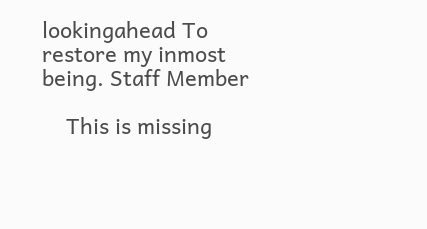lookingahead To restore my inmost being. Staff Member

    This is missing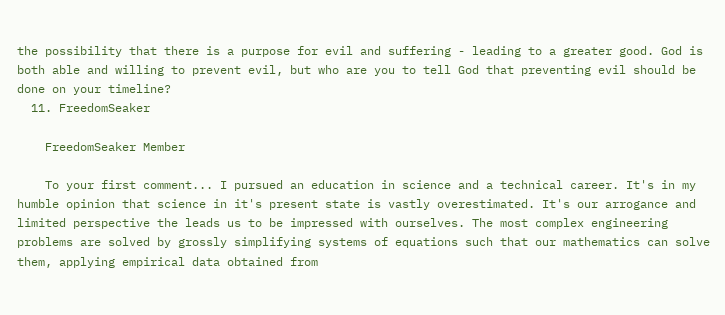the possibility that there is a purpose for evil and suffering - leading to a greater good. God is both able and willing to prevent evil, but who are you to tell God that preventing evil should be done on your timeline?
  11. FreedomSeaker

    FreedomSeaker Member

    To your first comment... I pursued an education in science and a technical career. It's in my humble opinion that science in it's present state is vastly overestimated. It's our arrogance and limited perspective the leads us to be impressed with ourselves. The most complex engineering problems are solved by grossly simplifying systems of equations such that our mathematics can solve them, applying empirical data obtained from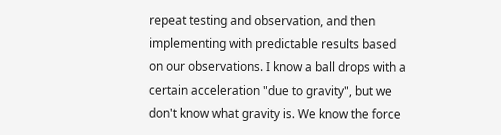repeat testing and observation, and then implementing with predictable results based on our observations. I know a ball drops with a certain acceleration "due to gravity", but we don't know what gravity is. We know the force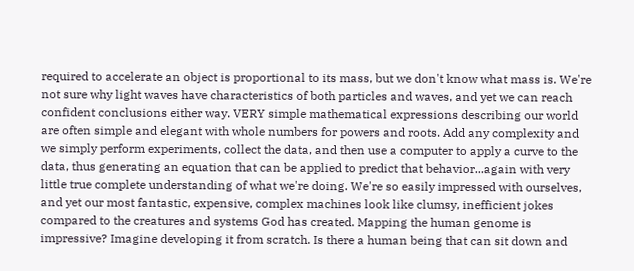required to accelerate an object is proportional to its mass, but we don't know what mass is. We're not sure why light waves have characteristics of both particles and waves, and yet we can reach confident conclusions either way. VERY simple mathematical expressions describing our world are often simple and elegant with whole numbers for powers and roots. Add any complexity and we simply perform experiments, collect the data, and then use a computer to apply a curve to the data, thus generating an equation that can be applied to predict that behavior...again with very little true complete understanding of what we're doing. We're so easily impressed with ourselves, and yet our most fantastic, expensive, complex machines look like clumsy, inefficient jokes compared to the creatures and systems God has created. Mapping the human genome is impressive? Imagine developing it from scratch. Is there a human being that can sit down and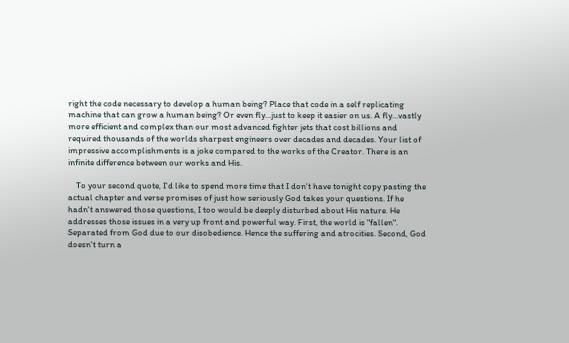right the code necessary to develop a human being? Place that code in a self replicating machine that can grow a human being? Or even fly...just to keep it easier on us. A fly...vastly more efficient and complex than our most advanced fighter jets that cost billions and required thousands of the worlds sharpest engineers over decades and decades. Your list of impressive accomplishments is a joke compared to the works of the Creator. There is an infinite difference between our works and His.

    To your second quote, I'd like to spend more time that I don't have tonight copy pasting the actual chapter and verse promises of just how seriously God takes your questions. If he hadn't answered those questions, I too would be deeply disturbed about His nature. He addresses those issues in a very up front and powerful way. First, the world is "fallen". Separated from God due to our disobedience. Hence the suffering and atrocities. Second, God doesn't turn a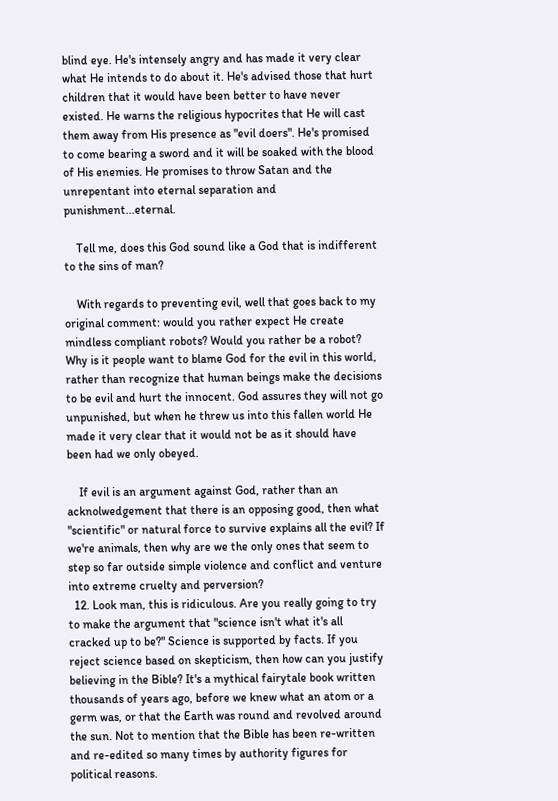blind eye. He's intensely angry and has made it very clear what He intends to do about it. He's advised those that hurt children that it would have been better to have never existed. He warns the religious hypocrites that He will cast them away from His presence as "evil doers". He's promised to come bearing a sword and it will be soaked with the blood of His enemies. He promises to throw Satan and the unrepentant into eternal separation and punishment...eternal.

    Tell me, does this God sound like a God that is indifferent to the sins of man?

    With regards to preventing evil, well that goes back to my original comment: would you rather expect He create mindless compliant robots? Would you rather be a robot? Why is it people want to blame God for the evil in this world, rather than recognize that human beings make the decisions to be evil and hurt the innocent. God assures they will not go unpunished, but when he threw us into this fallen world He made it very clear that it would not be as it should have been had we only obeyed.

    If evil is an argument against God, rather than an acknolwedgement that there is an opposing good, then what "scientific" or natural force to survive explains all the evil? If we're animals, then why are we the only ones that seem to step so far outside simple violence and conflict and venture into extreme cruelty and perversion?
  12. Look man, this is ridiculous. Are you really going to try to make the argument that "science isn't what it's all cracked up to be?" Science is supported by facts. If you reject science based on skepticism, then how can you justify believing in the Bible? It's a mythical fairytale book written thousands of years ago, before we knew what an atom or a germ was, or that the Earth was round and revolved around the sun. Not to mention that the Bible has been re-written and re-edited so many times by authority figures for political reasons.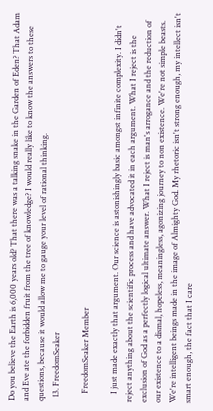Do you believe the Earth is 6,000 years old? That there was a talking snake in the Garden of Eden? That Adam and Eve ate the forbidden fruit from the tree of knowledge? I would really like to know the answers to these questions, because it would allow me to gauge your level of rational thinking.
  13. FreedomSeaker

    FreedomSeaker Member

    I just made exactly that argument. Our science is astonishingly basic amongst infinite complexity. I didn't reject anything about the scientific process and have advocated it in each argument. What I reject is the exclusion of God as a perfectly logical ultimate answer. What I reject is man's arrogance and the reduction of our existence to a dismal, hopeless, meaningless, agonizing journey to non existence. We're not simple beasts. We're intelligent beings made in the image of Almighty God. My rhetoric isn't strong enough, my intellect isn't smart enough, the fact that I care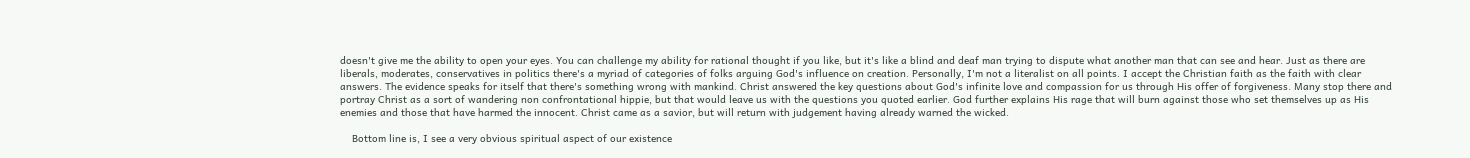doesn't give me the ability to open your eyes. You can challenge my ability for rational thought if you like, but it's like a blind and deaf man trying to dispute what another man that can see and hear. Just as there are liberals, moderates, conservatives in politics there's a myriad of categories of folks arguing God's influence on creation. Personally, I'm not a literalist on all points. I accept the Christian faith as the faith with clear answers. The evidence speaks for itself that there's something wrong with mankind. Christ answered the key questions about God's infinite love and compassion for us through His offer of forgiveness. Many stop there and portray Christ as a sort of wandering non confrontational hippie, but that would leave us with the questions you quoted earlier. God further explains His rage that will burn against those who set themselves up as His enemies and those that have harmed the innocent. Christ came as a savior, but will return with judgement having already warned the wicked.

    Bottom line is, I see a very obvious spiritual aspect of our existence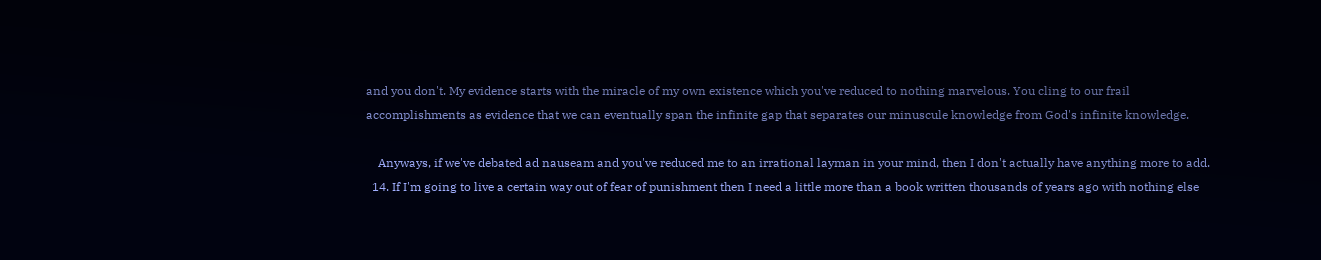and you don't. My evidence starts with the miracle of my own existence which you've reduced to nothing marvelous. You cling to our frail accomplishments as evidence that we can eventually span the infinite gap that separates our minuscule knowledge from God's infinite knowledge.

    Anyways, if we've debated ad nauseam and you've reduced me to an irrational layman in your mind, then I don't actually have anything more to add.
  14. If I'm going to live a certain way out of fear of punishment then I need a little more than a book written thousands of years ago with nothing else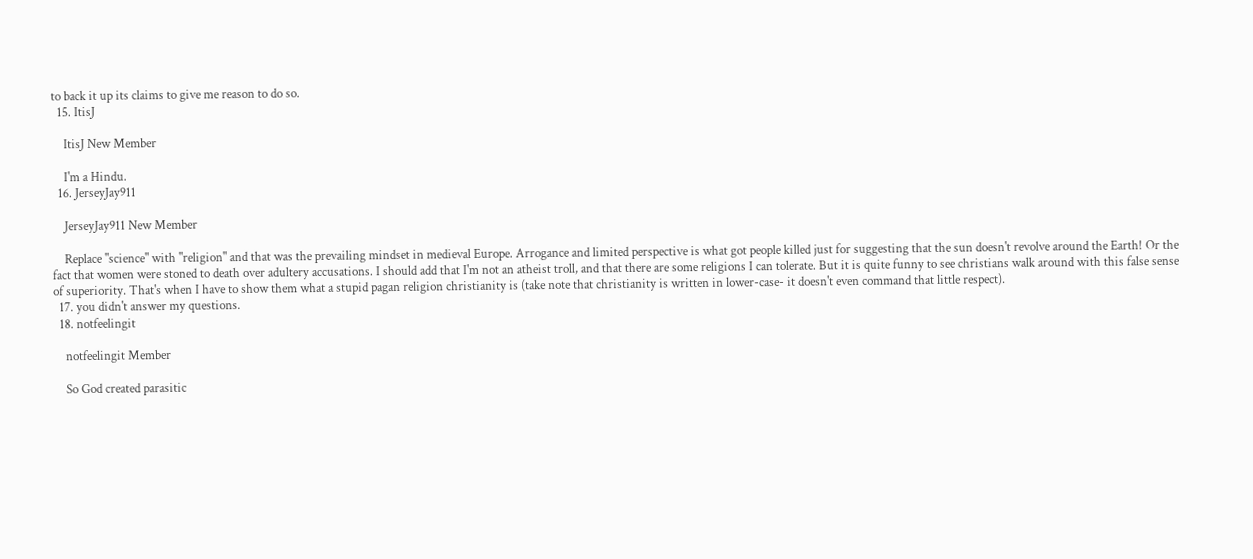to back it up its claims to give me reason to do so.
  15. ItisJ

    ItisJ New Member

    I'm a Hindu.
  16. JerseyJay911

    JerseyJay911 New Member

    Replace "science" with "religion" and that was the prevailing mindset in medieval Europe. Arrogance and limited perspective is what got people killed just for suggesting that the sun doesn't revolve around the Earth! Or the fact that women were stoned to death over adultery accusations. I should add that I'm not an atheist troll, and that there are some religions I can tolerate. But it is quite funny to see christians walk around with this false sense of superiority. That's when I have to show them what a stupid pagan religion christianity is (take note that christianity is written in lower-case- it doesn't even command that little respect).
  17. you didn't answer my questions.
  18. notfeelingit

    notfeelingit Member

    So God created parasitic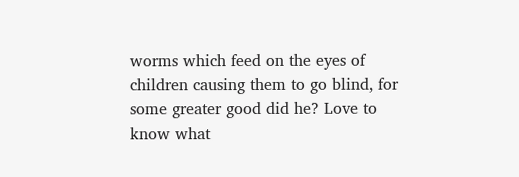worms which feed on the eyes of children causing them to go blind, for some greater good did he? Love to know what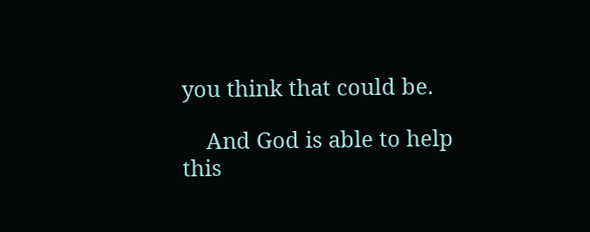you think that could be.

    And God is able to help this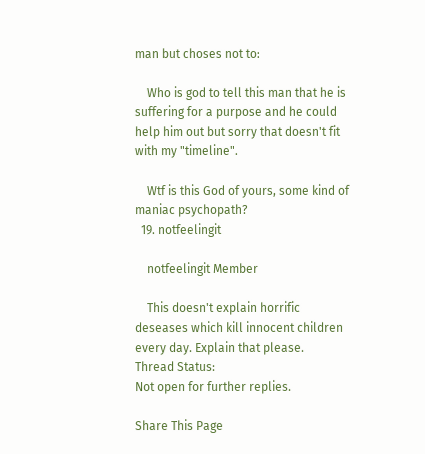man but choses not to:

    Who is god to tell this man that he is suffering for a purpose and he could help him out but sorry that doesn't fit with my "timeline".

    Wtf is this God of yours, some kind of maniac psychopath?
  19. notfeelingit

    notfeelingit Member

    This doesn't explain horrific deseases which kill innocent children every day. Explain that please.
Thread Status:
Not open for further replies.

Share This Page